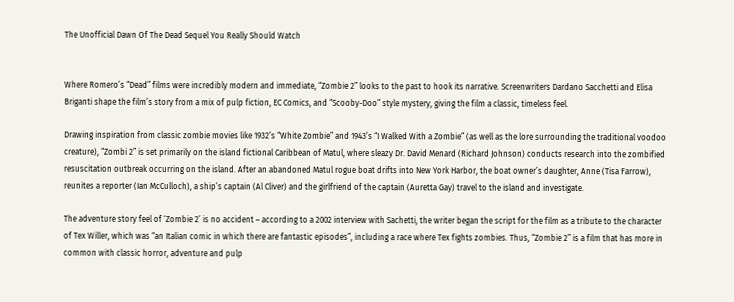The Unofficial Dawn Of The Dead Sequel You Really Should Watch


Where Romero’s “Dead” films were incredibly modern and immediate, “Zombie 2” looks to the past to hook its narrative. Screenwriters Dardano Sacchetti and Elisa Briganti shape the film’s story from a mix of pulp fiction, EC Comics, and “Scooby-Doo” style mystery, giving the film a classic, timeless feel.

Drawing inspiration from classic zombie movies like 1932’s “White Zombie” and 1943’s “I Walked With a Zombie” (as well as the lore surrounding the traditional voodoo creature), “Zombi 2” is set primarily on the island fictional Caribbean of Matul, where sleazy Dr. David Menard (Richard Johnson) conducts research into the zombified resuscitation outbreak occurring on the island. After an abandoned Matul rogue boat drifts into New York Harbor, the boat owner’s daughter, Anne (Tisa Farrow), reunites a reporter (Ian McCulloch), a ship’s captain (Al Cliver) and the girlfriend of the captain (Auretta Gay) travel to the island and investigate.

The adventure story feel of ‘Zombie 2’ is no accident – according to a 2002 interview with Sachetti, the writer began the script for the film as a tribute to the character of Tex Willer, which was “an Italian comic in which there are fantastic episodes”, including a race where Tex fights zombies. Thus, “Zombie 2” is a film that has more in common with classic horror, adventure and pulp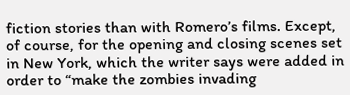fiction stories than with Romero’s films. Except, of course, for the opening and closing scenes set in New York, which the writer says were added in order to “make the zombies invading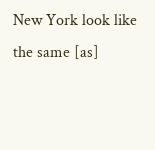New York look like the same [as]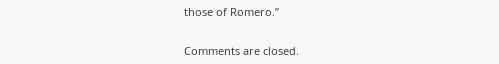those of Romero.”


Comments are closed.